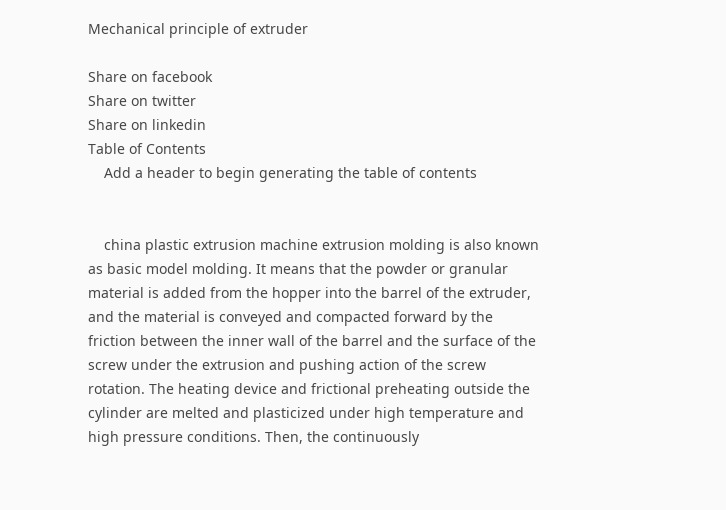Mechanical principle of extruder

Share on facebook
Share on twitter
Share on linkedin
Table of Contents
    Add a header to begin generating the table of contents


    china plastic extrusion machine extrusion molding is also known as basic model molding. It means that the powder or granular material is added from the hopper into the barrel of the extruder, and the material is conveyed and compacted forward by the friction between the inner wall of the barrel and the surface of the screw under the extrusion and pushing action of the screw rotation. The heating device and frictional preheating outside the cylinder are melted and plasticized under high temperature and high pressure conditions. Then, the continuously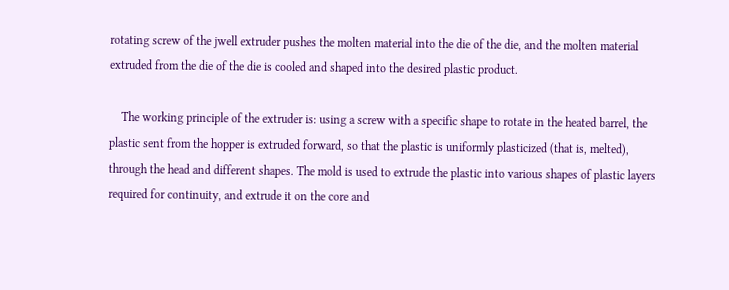rotating screw of the jwell extruder pushes the molten material into the die of the die, and the molten material extruded from the die of the die is cooled and shaped into the desired plastic product.

    The working principle of the extruder is: using a screw with a specific shape to rotate in the heated barrel, the plastic sent from the hopper is extruded forward, so that the plastic is uniformly plasticized (that is, melted), through the head and different shapes. The mold is used to extrude the plastic into various shapes of plastic layers required for continuity, and extrude it on the core and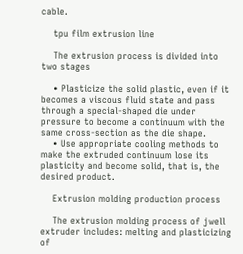cable.

    tpu film extrusion line

    The extrusion process is divided into two stages

    • Plasticize the solid plastic, even if it becomes a viscous fluid state and pass through a special-shaped die under pressure to become a continuum with the same cross-section as the die shape.
    • Use appropriate cooling methods to make the extruded continuum lose its plasticity and become solid, that is, the desired product.

    Extrusion molding production process

    The extrusion molding process of jwell extruder includes: melting and plasticizing of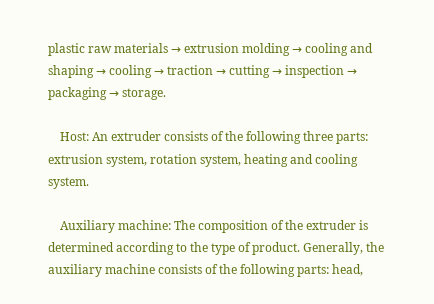plastic raw materials → extrusion molding → cooling and shaping → cooling → traction → cutting → inspection → packaging → storage.

    Host: An extruder consists of the following three parts: extrusion system, rotation system, heating and cooling system.

    Auxiliary machine: The composition of the extruder is determined according to the type of product. Generally, the auxiliary machine consists of the following parts: head,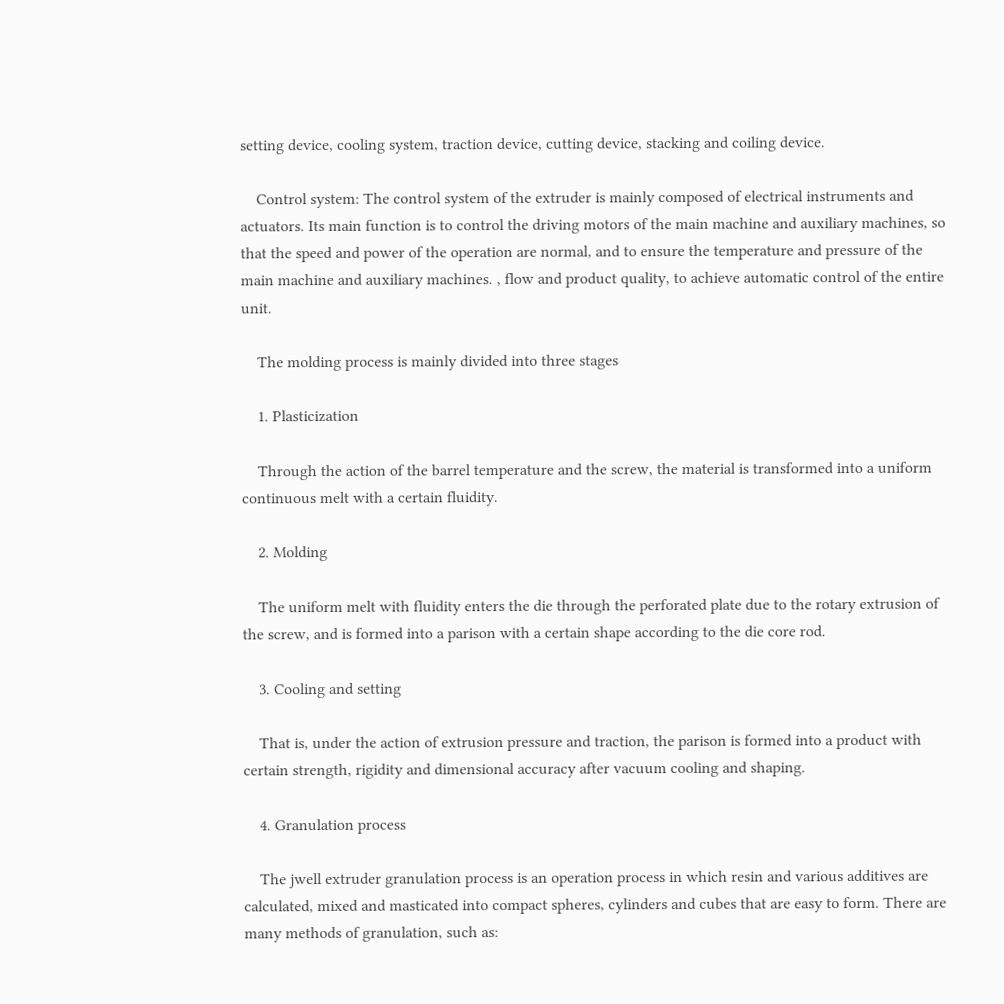setting device, cooling system, traction device, cutting device, stacking and coiling device.

    Control system: The control system of the extruder is mainly composed of electrical instruments and actuators. Its main function is to control the driving motors of the main machine and auxiliary machines, so that the speed and power of the operation are normal, and to ensure the temperature and pressure of the main machine and auxiliary machines. , flow and product quality, to achieve automatic control of the entire unit.

    The molding process is mainly divided into three stages

    1. Plasticization

    Through the action of the barrel temperature and the screw, the material is transformed into a uniform continuous melt with a certain fluidity.

    2. Molding

    The uniform melt with fluidity enters the die through the perforated plate due to the rotary extrusion of the screw, and is formed into a parison with a certain shape according to the die core rod.

    3. Cooling and setting

    That is, under the action of extrusion pressure and traction, the parison is formed into a product with certain strength, rigidity and dimensional accuracy after vacuum cooling and shaping.

    4. Granulation process

    The jwell extruder granulation process is an operation process in which resin and various additives are calculated, mixed and masticated into compact spheres, cylinders and cubes that are easy to form. There are many methods of granulation, such as: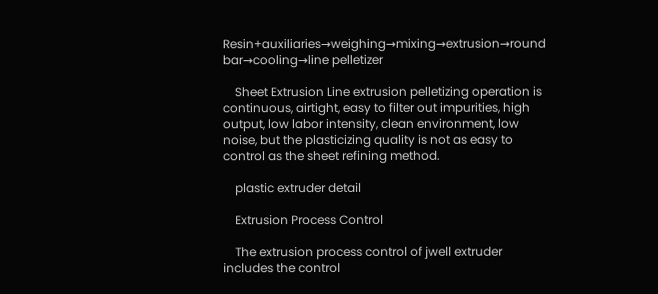Resin+auxiliaries→weighing→mixing→extrusion→round bar→cooling→line pelletizer

    Sheet Extrusion Line extrusion pelletizing operation is continuous, airtight, easy to filter out impurities, high output, low labor intensity, clean environment, low noise, but the plasticizing quality is not as easy to control as the sheet refining method.

    plastic extruder detail

    Extrusion Process Control

    The extrusion process control of jwell extruder includes the control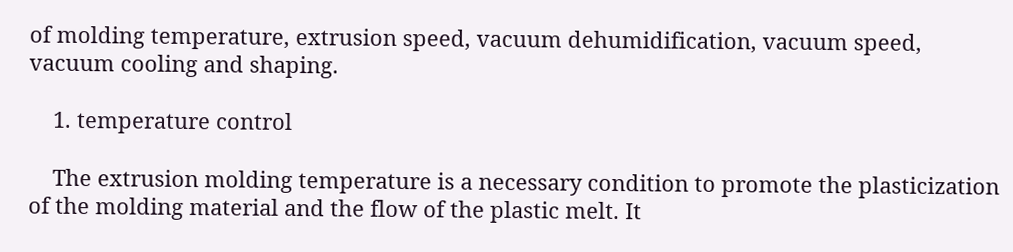of molding temperature, extrusion speed, vacuum dehumidification, vacuum speed, vacuum cooling and shaping.

    1. temperature control

    The extrusion molding temperature is a necessary condition to promote the plasticization of the molding material and the flow of the plastic melt. It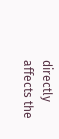directly affects the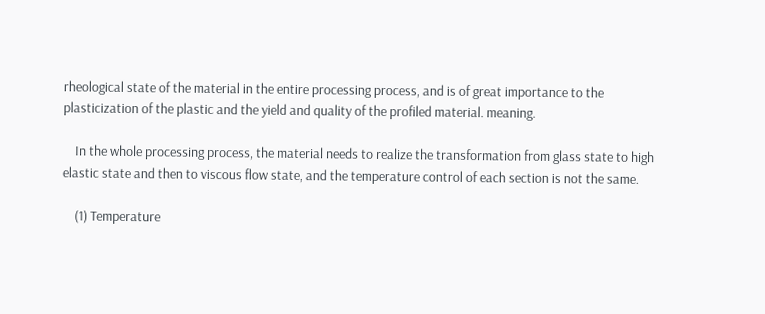rheological state of the material in the entire processing process, and is of great importance to the plasticization of the plastic and the yield and quality of the profiled material. meaning.

    In the whole processing process, the material needs to realize the transformation from glass state to high elastic state and then to viscous flow state, and the temperature control of each section is not the same.

    (1) Temperature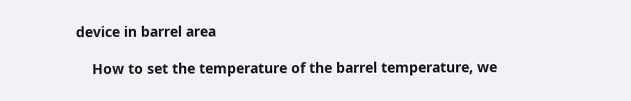device in barrel area

    How to set the temperature of the barrel temperature, we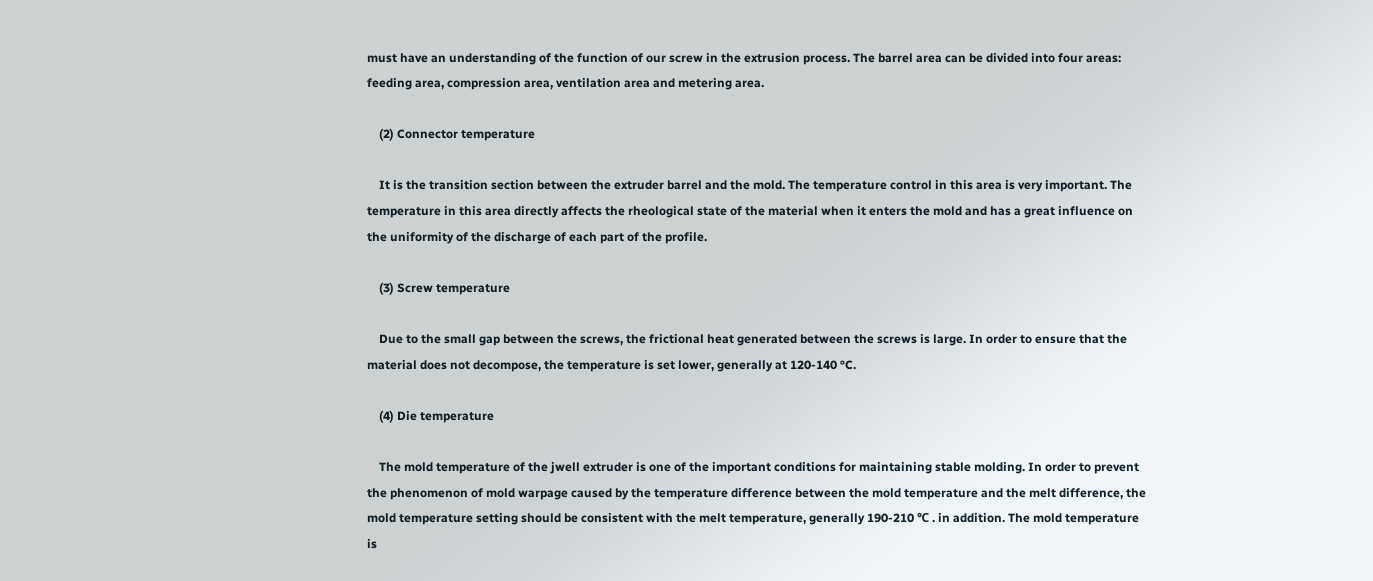must have an understanding of the function of our screw in the extrusion process. The barrel area can be divided into four areas: feeding area, compression area, ventilation area and metering area.

    (2) Connector temperature

    It is the transition section between the extruder barrel and the mold. The temperature control in this area is very important. The temperature in this area directly affects the rheological state of the material when it enters the mold and has a great influence on the uniformity of the discharge of each part of the profile.

    (3) Screw temperature

    Due to the small gap between the screws, the frictional heat generated between the screws is large. In order to ensure that the material does not decompose, the temperature is set lower, generally at 120-140 °C.

    (4) Die temperature

    The mold temperature of the jwell extruder is one of the important conditions for maintaining stable molding. In order to prevent the phenomenon of mold warpage caused by the temperature difference between the mold temperature and the melt difference, the mold temperature setting should be consistent with the melt temperature, generally 190-210 ℃ . in addition. The mold temperature is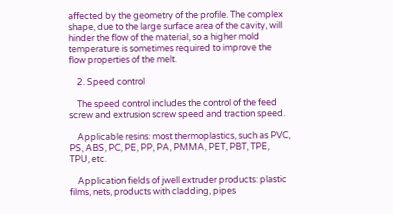affected by the geometry of the profile. The complex shape, due to the large surface area of the cavity, will hinder the flow of the material, so a higher mold temperature is sometimes required to improve the flow properties of the melt.

    2. Speed control

    The speed control includes the control of the feed screw and extrusion screw speed and traction speed.

    Applicable resins: most thermoplastics, such as PVC, PS, ABS, PC, PE, PP, PA, PMMA, PET, PBT, TPE, TPU, etc.

    Application fields of jwell extruder products: plastic films, nets, products with cladding, pipes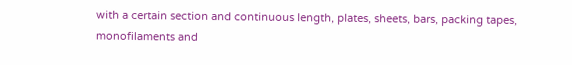with a certain section and continuous length, plates, sheets, bars, packing tapes, monofilaments and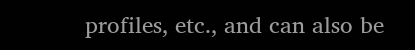profiles, etc., and can also be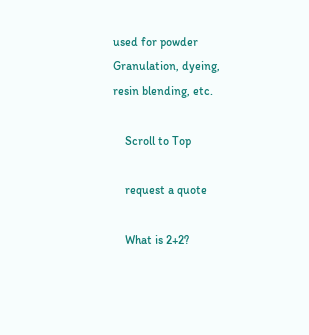used for powder Granulation, dyeing, resin blending, etc.

    Scroll to Top

    request a quote

    What is 2+2?